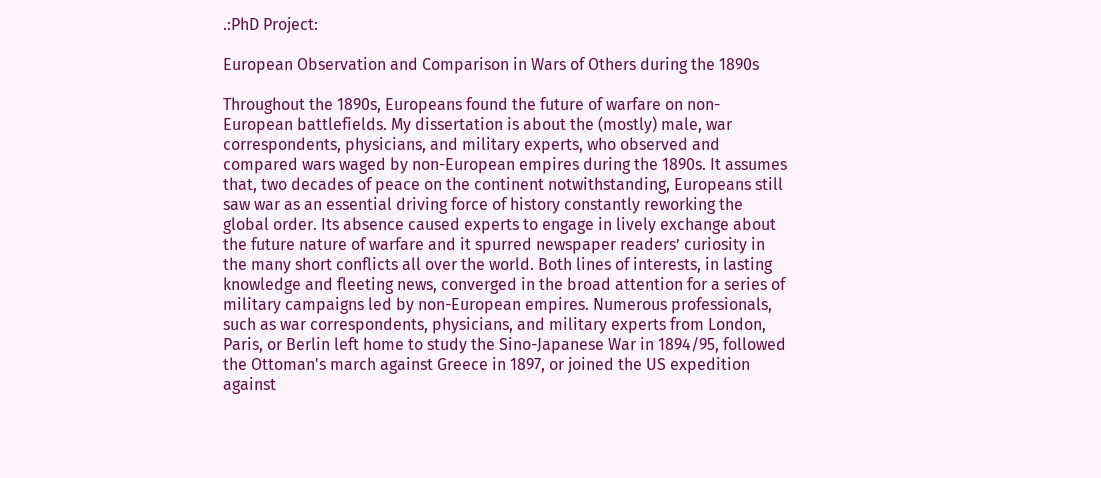.:PhD Project:

European Observation and Comparison in Wars of Others during the 1890s

Throughout the 1890s, Europeans found the future of warfare on non-European battlefields. My dissertation is about the (mostly) male, war correspondents, physicians, and military experts, who observed and compared wars waged by non-European empires during the 1890s. It assumes that, two decades of peace on the continent notwithstanding, Europeans still saw war as an essential driving force of history constantly reworking the global order. Its absence caused experts to engage in lively exchange about the future nature of warfare and it spurred newspaper readers’ curiosity in the many short conflicts all over the world. Both lines of interests, in lasting knowledge and fleeting news, converged in the broad attention for a series of military campaigns led by non-European empires. Numerous professionals, such as war correspondents, physicians, and military experts from London, Paris, or Berlin left home to study the Sino-Japanese War in 1894/95, followed the Ottoman's march against Greece in 1897, or joined the US expedition against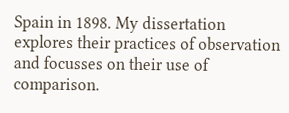Spain in 1898. My dissertation explores their practices of observation and focusses on their use of comparison.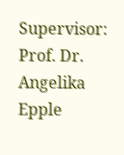Supervisor: Prof. Dr. Angelika Epple